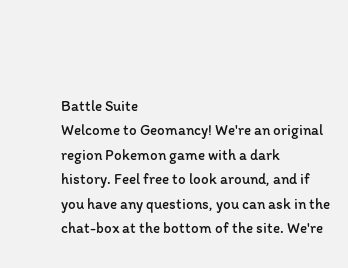Battle Suite
Welcome to Geomancy! We're an original region Pokemon game with a dark history. Feel free to look around, and if you have any questions, you can ask in the chat-box at the bottom of the site. We're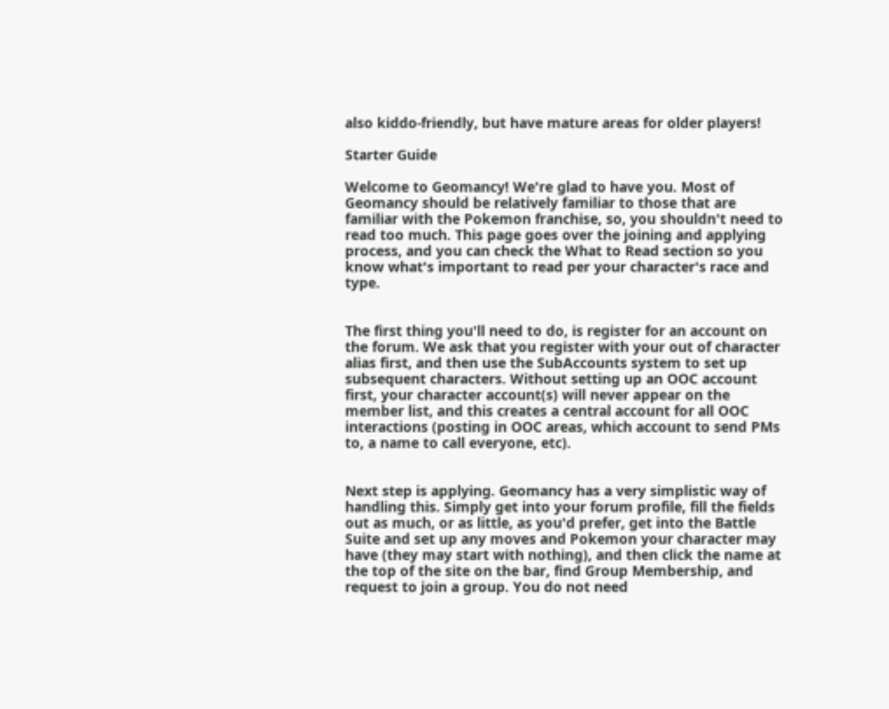also kiddo-friendly, but have mature areas for older players!

Starter Guide

Welcome to Geomancy! We're glad to have you. Most of Geomancy should be relatively familiar to those that are familiar with the Pokemon franchise, so, you shouldn't need to read too much. This page goes over the joining and applying process, and you can check the What to Read section so you know what's important to read per your character's race and type.


The first thing you'll need to do, is register for an account on the forum. We ask that you register with your out of character alias first, and then use the SubAccounts system to set up subsequent characters. Without setting up an OOC account first, your character account(s) will never appear on the member list, and this creates a central account for all OOC interactions (posting in OOC areas, which account to send PMs to, a name to call everyone, etc).


Next step is applying. Geomancy has a very simplistic way of handling this. Simply get into your forum profile, fill the fields out as much, or as little, as you'd prefer, get into the Battle Suite and set up any moves and Pokemon your character may have (they may start with nothing), and then click the name at the top of the site on the bar, find Group Membership, and request to join a group. You do not need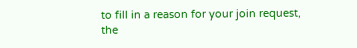to fill in a reason for your join request, the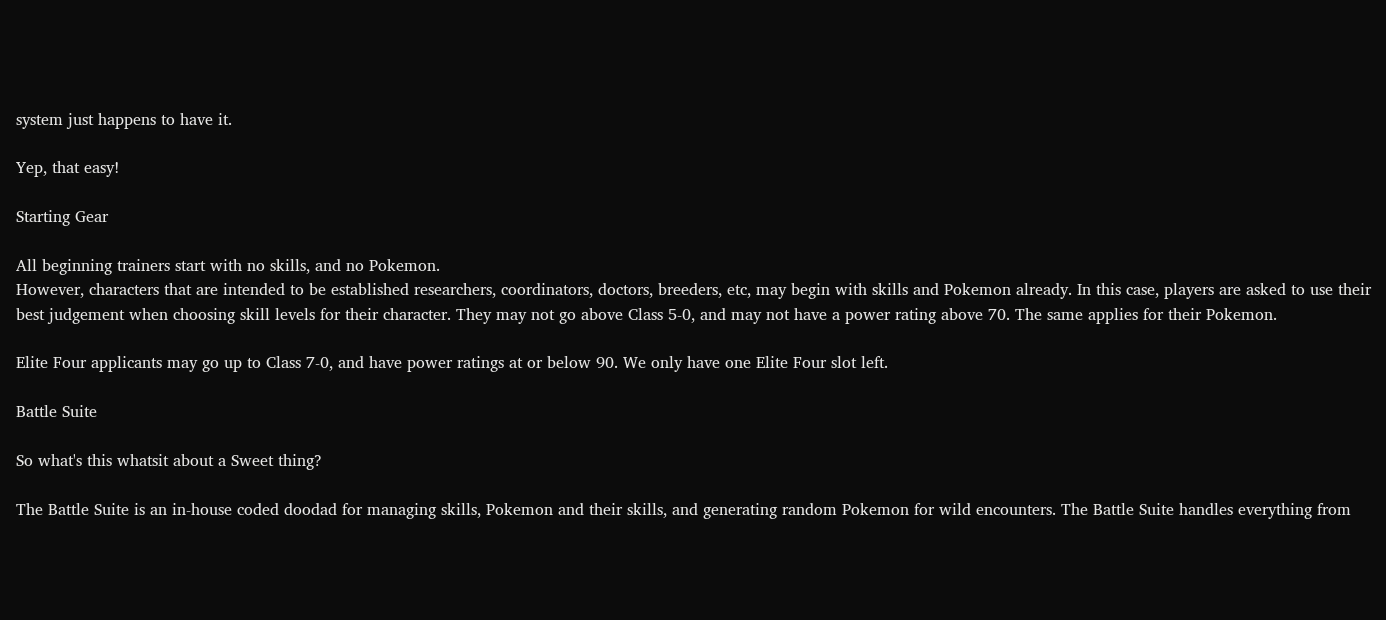system just happens to have it.

Yep, that easy!

Starting Gear

All beginning trainers start with no skills, and no Pokemon.
However, characters that are intended to be established researchers, coordinators, doctors, breeders, etc, may begin with skills and Pokemon already. In this case, players are asked to use their best judgement when choosing skill levels for their character. They may not go above Class 5-0, and may not have a power rating above 70. The same applies for their Pokemon.

Elite Four applicants may go up to Class 7-0, and have power ratings at or below 90. We only have one Elite Four slot left.

Battle Suite

So what's this whatsit about a Sweet thing?

The Battle Suite is an in-house coded doodad for managing skills, Pokemon and their skills, and generating random Pokemon for wild encounters. The Battle Suite handles everything from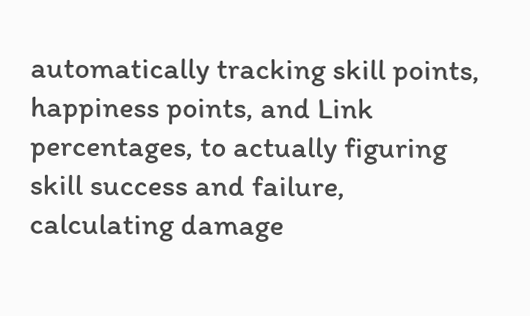automatically tracking skill points, happiness points, and Link percentages, to actually figuring skill success and failure, calculating damage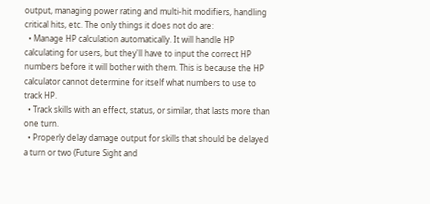output, managing power rating and multi-hit modifiers, handling critical hits, etc. The only things it does not do are:
  • Manage HP calculation automatically. It will handle HP calculating for users, but they'll have to input the correct HP numbers before it will bother with them. This is because the HP calculator cannot determine for itself what numbers to use to track HP.
  • Track skills with an effect, status, or similar, that lasts more than one turn.
  • Properly delay damage output for skills that should be delayed a turn or two (Future Sight and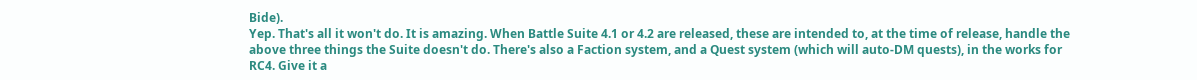Bide).
Yep. That's all it won't do. It is amazing. When Battle Suite 4.1 or 4.2 are released, these are intended to, at the time of release, handle the above three things the Suite doesn't do. There's also a Faction system, and a Quest system (which will auto-DM quests), in the works for RC4. Give it a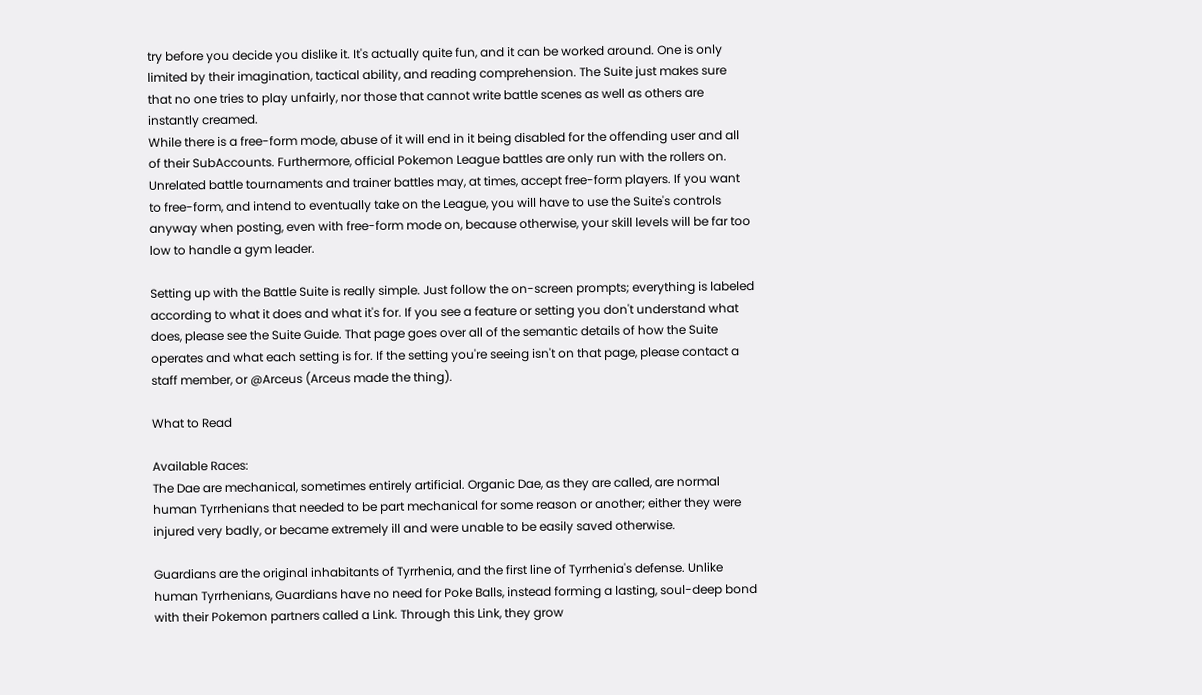try before you decide you dislike it. It's actually quite fun, and it can be worked around. One is only limited by their imagination, tactical ability, and reading comprehension. The Suite just makes sure that no one tries to play unfairly, nor those that cannot write battle scenes as well as others are instantly creamed.
While there is a free-form mode, abuse of it will end in it being disabled for the offending user and all of their SubAccounts. Furthermore, official Pokemon League battles are only run with the rollers on. Unrelated battle tournaments and trainer battles may, at times, accept free-form players. If you want to free-form, and intend to eventually take on the League, you will have to use the Suite's controls anyway when posting, even with free-form mode on, because otherwise, your skill levels will be far too low to handle a gym leader.

Setting up with the Battle Suite is really simple. Just follow the on-screen prompts; everything is labeled according to what it does and what it's for. If you see a feature or setting you don't understand what does, please see the Suite Guide. That page goes over all of the semantic details of how the Suite operates and what each setting is for. If the setting you're seeing isn't on that page, please contact a staff member, or @Arceus (Arceus made the thing).

What to Read

Available Races:
The Dae are mechanical, sometimes entirely artificial. Organic Dae, as they are called, are normal human Tyrrhenians that needed to be part mechanical for some reason or another; either they were injured very badly, or became extremely ill and were unable to be easily saved otherwise.

Guardians are the original inhabitants of Tyrrhenia, and the first line of Tyrrhenia's defense. Unlike human Tyrrhenians, Guardians have no need for Poke Balls, instead forming a lasting, soul-deep bond with their Pokemon partners called a Link. Through this Link, they grow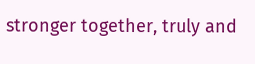stronger together, truly and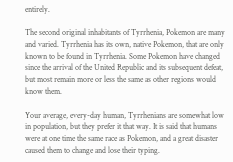entirely.

The second original inhabitants of Tyrrhenia, Pokemon are many and varied. Tyrrhenia has its own, native Pokemon, that are only known to be found in Tyrrhenia. Some Pokemon have changed since the arrival of the United Republic and its subsequent defeat, but most remain more or less the same as other regions would know them.

Your average, every-day human, Tyrrhenians are somewhat low in population, but they prefer it that way. It is said that humans were at one time the same race as Pokemon, and a great disaster caused them to change and lose their typing.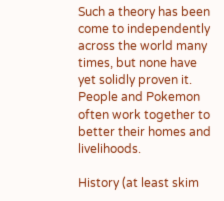Such a theory has been come to independently across the world many times, but none have yet solidly proven it. People and Pokemon often work together to better their homes and livelihoods.

History (at least skim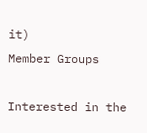it)
Member Groups

Interested in the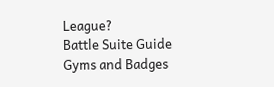League?
Battle Suite Guide
Gyms and Badges